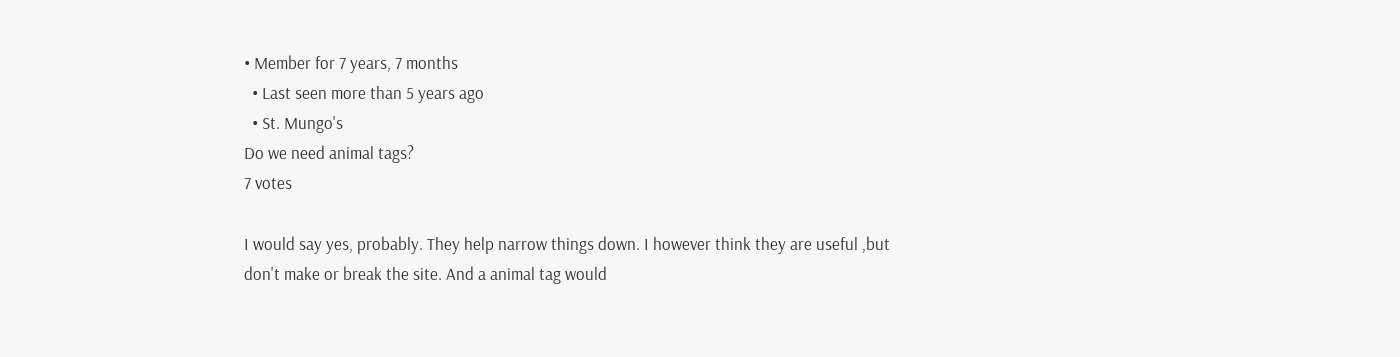• Member for 7 years, 7 months
  • Last seen more than 5 years ago
  • St. Mungo's
Do we need animal tags?
7 votes

I would say yes, probably. They help narrow things down. I however think they are useful ,but don't make or break the site. And a animal tag would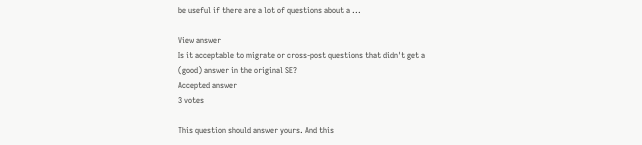be useful if there are a lot of questions about a ...

View answer
Is it acceptable to migrate or cross-post questions that didn't get a (good) answer in the original SE?
Accepted answer
3 votes

This question should answer yours. And this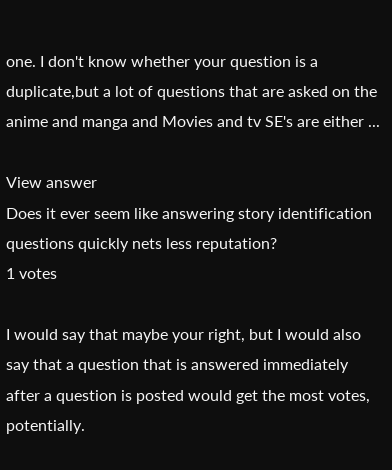one. I don't know whether your question is a duplicate,but a lot of questions that are asked on the anime and manga and Movies and tv SE's are either ...

View answer
Does it ever seem like answering story identification questions quickly nets less reputation?
1 votes

I would say that maybe your right, but I would also say that a question that is answered immediately after a question is posted would get the most votes, potentially.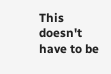This doesn't have to be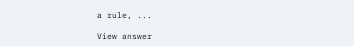a rule, ...

View answer